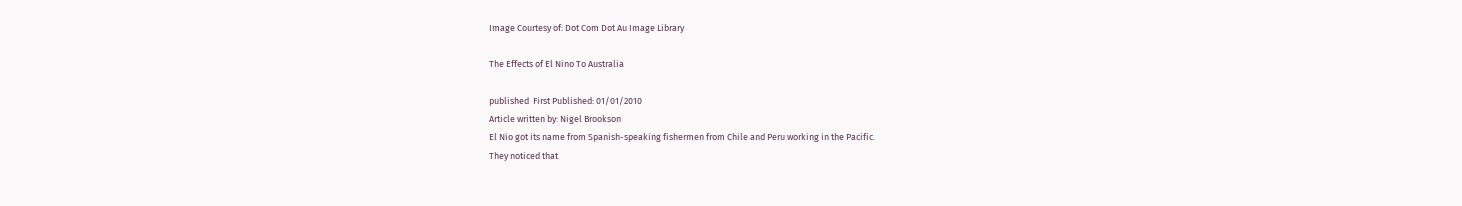Image Courtesy of: Dot Com Dot Au Image Library

The Effects of El Nino To Australia

published  First Published: 01/01/2010
Article written by: Nigel Brookson
El Nio got its name from Spanish-speaking fishermen from Chile and Peru working in the Pacific.
They noticed that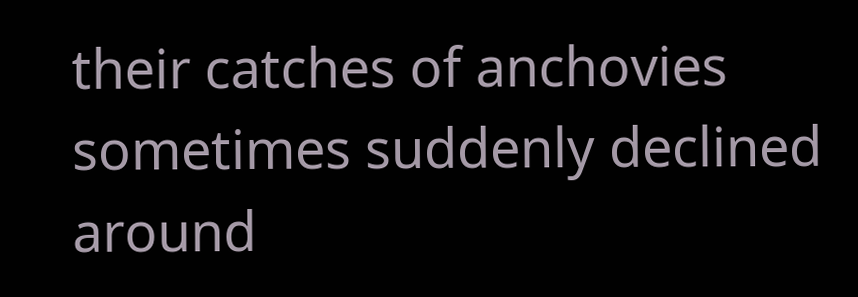their catches of anchovies sometimes suddenly declined around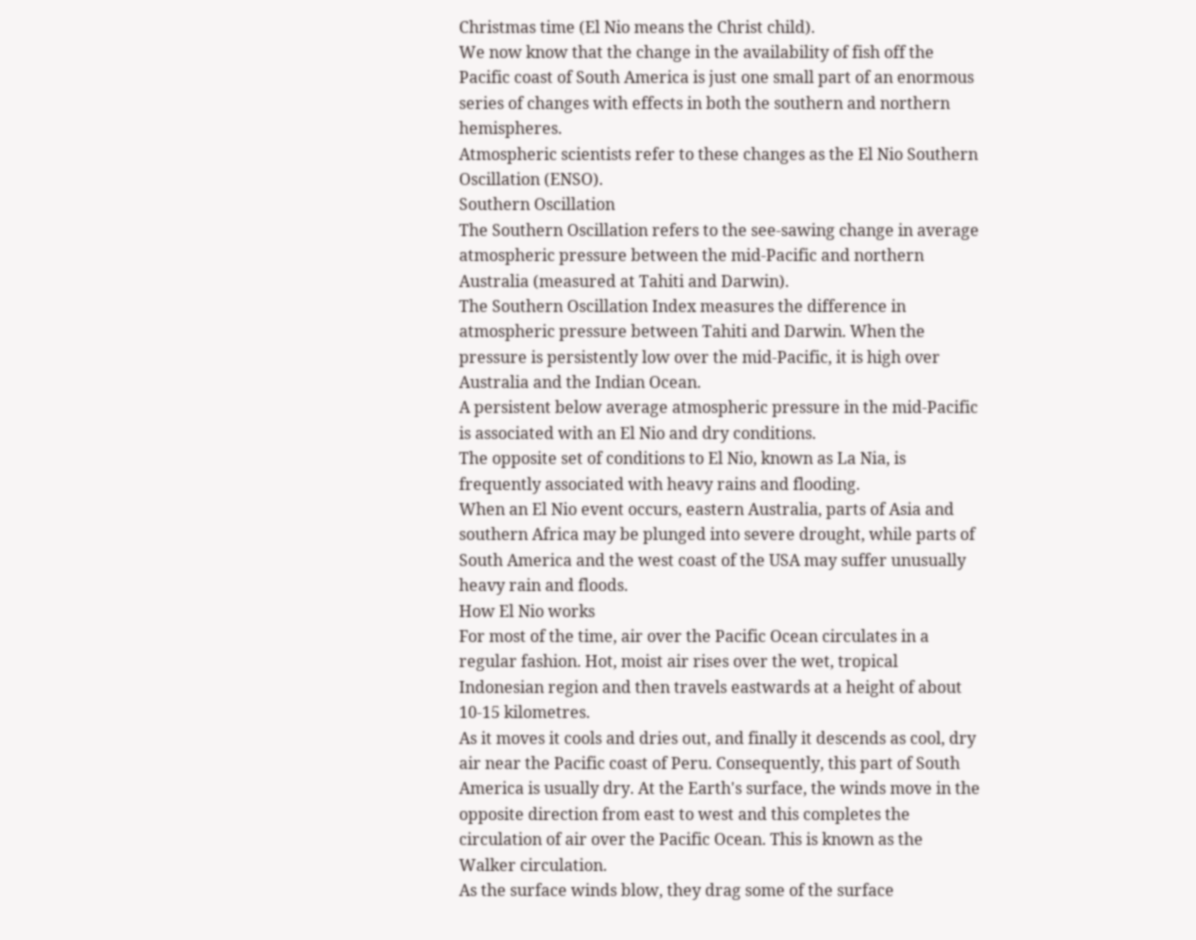Christmas time (El Nio means the Christ child).
We now know that the change in the availability of fish off the Pacific coast of South America is just one small part of an enormous series of changes with effects in both the southern and northern hemispheres.
Atmospheric scientists refer to these changes as the El Nio Southern Oscillation (ENSO).
Southern Oscillation
The Southern Oscillation refers to the see-sawing change in average atmospheric pressure between the mid-Pacific and northern Australia (measured at Tahiti and Darwin).
The Southern Oscillation Index measures the difference in atmospheric pressure between Tahiti and Darwin. When the pressure is persistently low over the mid-Pacific, it is high over Australia and the Indian Ocean.
A persistent below average atmospheric pressure in the mid-Pacific is associated with an El Nio and dry conditions.
The opposite set of conditions to El Nio, known as La Nia, is frequently associated with heavy rains and flooding.
When an El Nio event occurs, eastern Australia, parts of Asia and southern Africa may be plunged into severe drought, while parts of South America and the west coast of the USA may suffer unusually heavy rain and floods.
How El Nio works
For most of the time, air over the Pacific Ocean circulates in a regular fashion. Hot, moist air rises over the wet, tropical Indonesian region and then travels eastwards at a height of about 10-15 kilometres.
As it moves it cools and dries out, and finally it descends as cool, dry air near the Pacific coast of Peru. Consequently, this part of South America is usually dry. At the Earth's surface, the winds move in the opposite direction from east to west and this completes the circulation of air over the Pacific Ocean. This is known as the Walker circulation.
As the surface winds blow, they drag some of the surface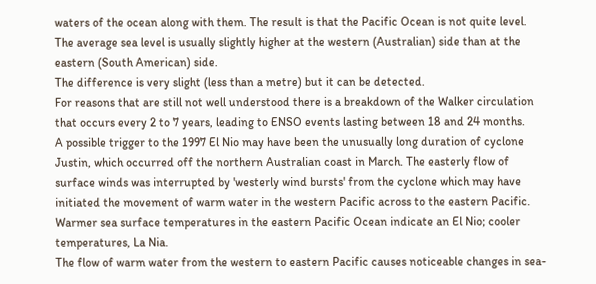waters of the ocean along with them. The result is that the Pacific Ocean is not quite level. The average sea level is usually slightly higher at the western (Australian) side than at the eastern (South American) side.
The difference is very slight (less than a metre) but it can be detected.
For reasons that are still not well understood there is a breakdown of the Walker circulation that occurs every 2 to 7 years, leading to ENSO events lasting between 18 and 24 months.
A possible trigger to the 1997 El Nio may have been the unusually long duration of cyclone Justin, which occurred off the northern Australian coast in March. The easterly flow of surface winds was interrupted by 'westerly wind bursts' from the cyclone which may have initiated the movement of warm water in the western Pacific across to the eastern Pacific. Warmer sea surface temperatures in the eastern Pacific Ocean indicate an El Nio; cooler temperatures, La Nia.
The flow of warm water from the western to eastern Pacific causes noticeable changes in sea-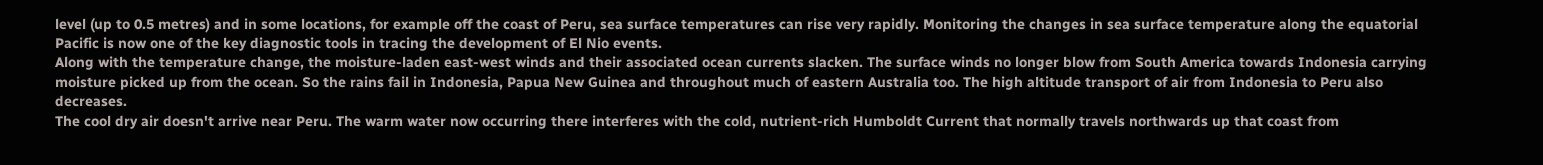level (up to 0.5 metres) and in some locations, for example off the coast of Peru, sea surface temperatures can rise very rapidly. Monitoring the changes in sea surface temperature along the equatorial Pacific is now one of the key diagnostic tools in tracing the development of El Nio events.
Along with the temperature change, the moisture-laden east-west winds and their associated ocean currents slacken. The surface winds no longer blow from South America towards Indonesia carrying moisture picked up from the ocean. So the rains fail in Indonesia, Papua New Guinea and throughout much of eastern Australia too. The high altitude transport of air from Indonesia to Peru also decreases.
The cool dry air doesn't arrive near Peru. The warm water now occurring there interferes with the cold, nutrient-rich Humboldt Current that normally travels northwards up that coast from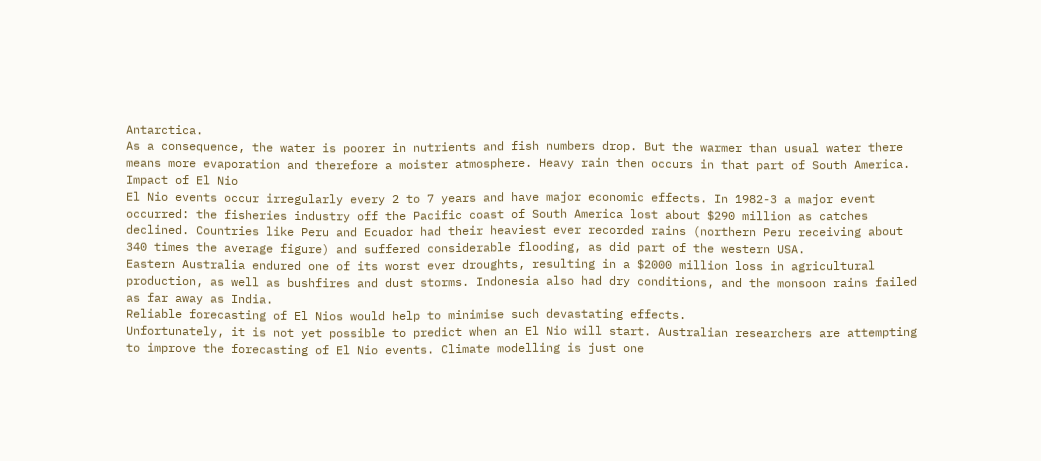Antarctica.
As a consequence, the water is poorer in nutrients and fish numbers drop. But the warmer than usual water there means more evaporation and therefore a moister atmosphere. Heavy rain then occurs in that part of South America.
Impact of El Nio
El Nio events occur irregularly every 2 to 7 years and have major economic effects. In 1982-3 a major event occurred: the fisheries industry off the Pacific coast of South America lost about $290 million as catches declined. Countries like Peru and Ecuador had their heaviest ever recorded rains (northern Peru receiving about 340 times the average figure) and suffered considerable flooding, as did part of the western USA.
Eastern Australia endured one of its worst ever droughts, resulting in a $2000 million loss in agricultural production, as well as bushfires and dust storms. Indonesia also had dry conditions, and the monsoon rains failed as far away as India.
Reliable forecasting of El Nios would help to minimise such devastating effects.
Unfortunately, it is not yet possible to predict when an El Nio will start. Australian researchers are attempting to improve the forecasting of El Nio events. Climate modelling is just one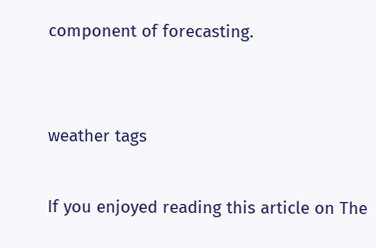component of forecasting.


weather tags

If you enjoyed reading this article on The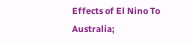Effects of El Nino To Australia;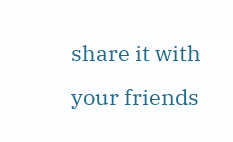share it with your friends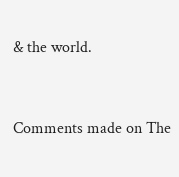& the world.


Comments made on The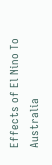Effects of El Nino To Australia